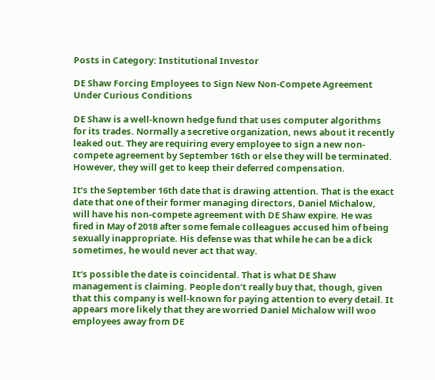Posts in Category: Institutional Investor

DE Shaw Forcing Employees to Sign New Non-Compete Agreement Under Curious Conditions

DE Shaw is a well-known hedge fund that uses computer algorithms for its trades. Normally a secretive organization, news about it recently leaked out. They are requiring every employee to sign a new non-compete agreement by September 16th or else they will be terminated. However, they will get to keep their deferred compensation.

It’s the September 16th date that is drawing attention. That is the exact date that one of their former managing directors, Daniel Michalow, will have his non-compete agreement with DE Shaw expire. He was fired in May of 2018 after some female colleagues accused him of being sexually inappropriate. His defense was that while he can be a dick sometimes, he would never act that way.

It’s possible the date is coincidental. That is what DE Shaw management is claiming. People don’t really buy that, though, given that this company is well-known for paying attention to every detail. It appears more likely that they are worried Daniel Michalow will woo employees away from DE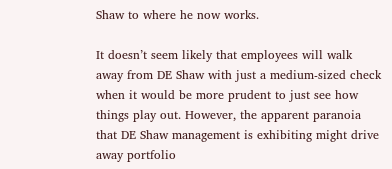Shaw to where he now works.

It doesn’t seem likely that employees will walk away from DE Shaw with just a medium-sized check when it would be more prudent to just see how things play out. However, the apparent paranoia that DE Shaw management is exhibiting might drive away portfolio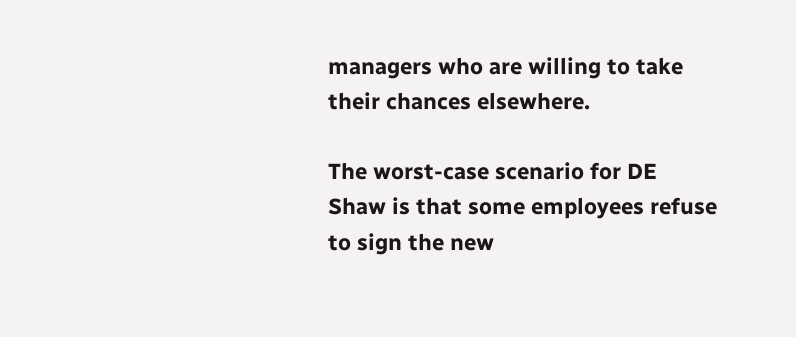managers who are willing to take their chances elsewhere.

The worst-case scenario for DE Shaw is that some employees refuse to sign the new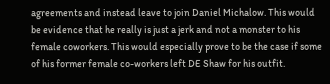agreements and instead leave to join Daniel Michalow. This would be evidence that he really is just a jerk and not a monster to his female coworkers. This would especially prove to be the case if some of his former female co-workers left DE Shaw for his outfit.